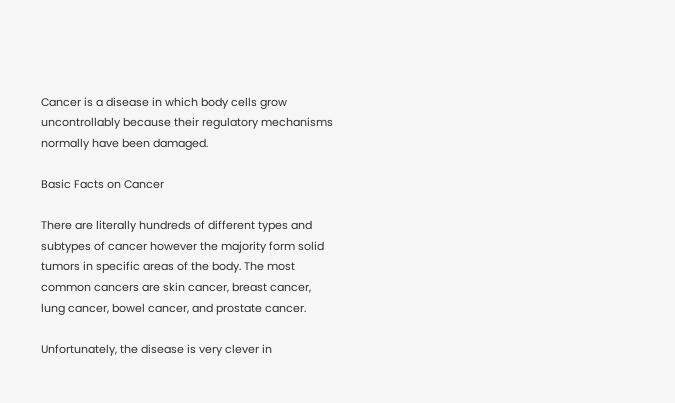Cancer is a disease in which body cells grow uncontrollably because their regulatory mechanisms normally have been damaged.

Basic Facts on Cancer

There are literally hundreds of different types and subtypes of cancer however the majority form solid tumors in specific areas of the body. The most common cancers are skin cancer, breast cancer, lung cancer, bowel cancer, and prostate cancer.

Unfortunately, the disease is very clever in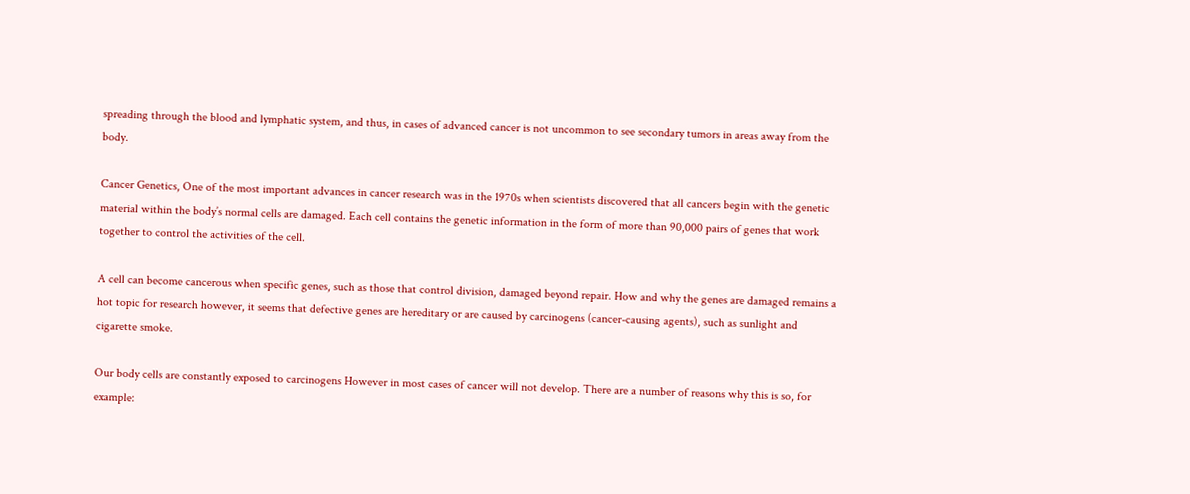spreading through the blood and lymphatic system, and thus, in cases of advanced cancer is not uncommon to see secondary tumors in areas away from the body.

Cancer Genetics, One of the most important advances in cancer research was in the 1970s when scientists discovered that all cancers begin with the genetic material within the body’s normal cells are damaged. Each cell contains the genetic information in the form of more than 90,000 pairs of genes that work together to control the activities of the cell.

A cell can become cancerous when specific genes, such as those that control division, damaged beyond repair. How and why the genes are damaged remains a hot topic for research however, it seems that defective genes are hereditary or are caused by carcinogens (cancer-causing agents), such as sunlight and cigarette smoke.

Our body cells are constantly exposed to carcinogens However in most cases of cancer will not develop. There are a number of reasons why this is so, for example: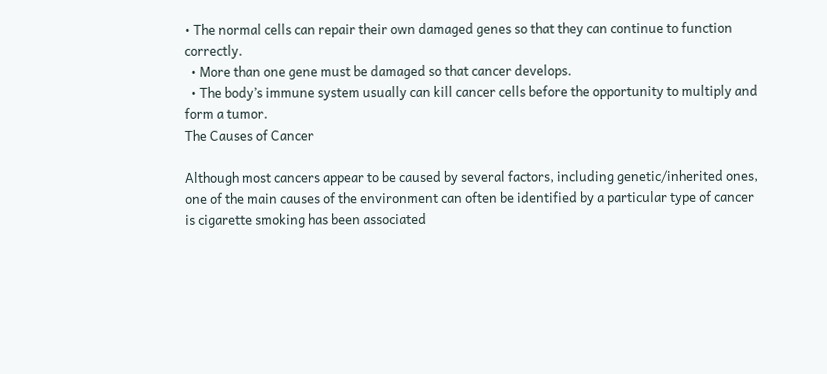• The normal cells can repair their own damaged genes so that they can continue to function correctly.
  • More than one gene must be damaged so that cancer develops.
  • The body’s immune system usually can kill cancer cells before the opportunity to multiply and form a tumor.
The Causes of Cancer

Although most cancers appear to be caused by several factors, including genetic/inherited ones, one of the main causes of the environment can often be identified by a particular type of cancer is cigarette smoking has been associated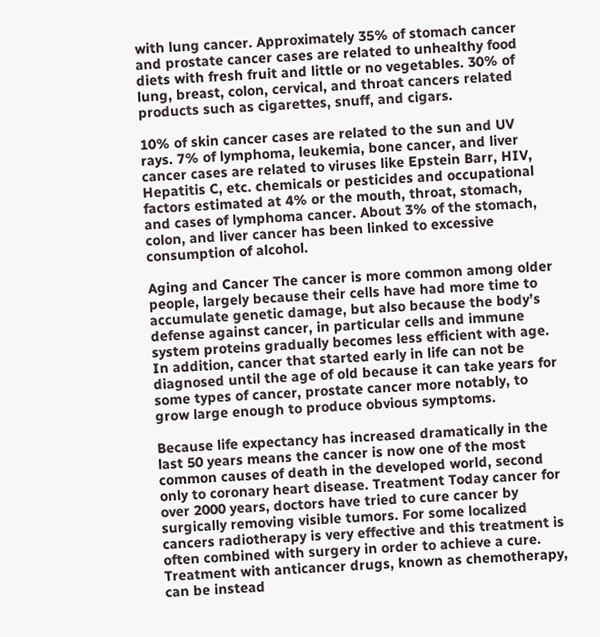with lung cancer. Approximately 35% of stomach cancer and prostate cancer cases are related to unhealthy food diets with fresh fruit and little or no vegetables. 30% of lung, breast, colon, cervical, and throat cancers related products such as cigarettes, snuff, and cigars.

10% of skin cancer cases are related to the sun and UV rays. 7% of lymphoma, leukemia, bone cancer, and liver cancer cases are related to viruses like Epstein Barr, HIV, Hepatitis C, etc. chemicals or pesticides and occupational factors estimated at 4% or the mouth, throat, stomach, and cases of lymphoma cancer. About 3% of the stomach, colon, and liver cancer has been linked to excessive consumption of alcohol.

Aging and Cancer The cancer is more common among older people, largely because their cells have had more time to accumulate genetic damage, but also because the body’s defense against cancer, in particular cells and immune system proteins gradually becomes less efficient with age. In addition, cancer that started early in life can not be diagnosed until the age of old because it can take years for some types of cancer, prostate cancer more notably, to grow large enough to produce obvious symptoms.

Because life expectancy has increased dramatically in the last 50 years means the cancer is now one of the most common causes of death in the developed world, second only to coronary heart disease. Treatment Today cancer for over 2000 years, doctors have tried to cure cancer by surgically removing visible tumors. For some localized cancers radiotherapy is very effective and this treatment is often combined with surgery in order to achieve a cure. Treatment with anticancer drugs, known as chemotherapy, can be instead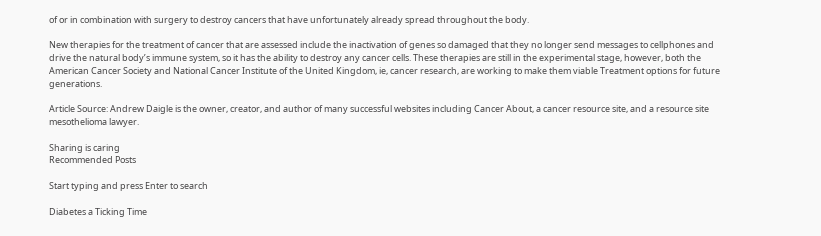of or in combination with surgery to destroy cancers that have unfortunately already spread throughout the body.

New therapies for the treatment of cancer that are assessed include the inactivation of genes so damaged that they no longer send messages to cellphones and drive the natural body’s immune system, so it has the ability to destroy any cancer cells. These therapies are still in the experimental stage, however, both the American Cancer Society and National Cancer Institute of the United Kingdom, ie, cancer research, are working to make them viable Treatment options for future generations.

Article Source: Andrew Daigle is the owner, creator, and author of many successful websites including Cancer About, a cancer resource site, and a resource site mesothelioma lawyer.

Sharing is caring
Recommended Posts

Start typing and press Enter to search

Diabetes a Ticking Time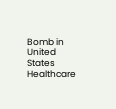Bomb in United States Healthcare